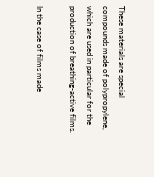These materials are special compounds made of polypropylene, which are used in particular for the production of breathing-active films.

In the case of films made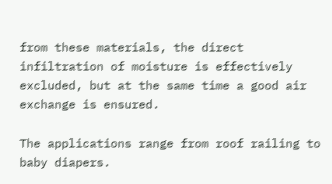from these materials, the direct infiltration of moisture is effectively excluded, but at the same time a good air exchange is ensured.

The applications range from roof railing to baby diapers.